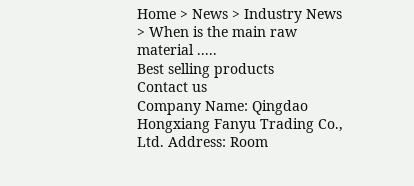Home > News > Industry News > When is the main raw material .....
Best selling products
Contact us
Company Name: Qingdao Hongxiang Fanyu Trading Co., Ltd. Address: Room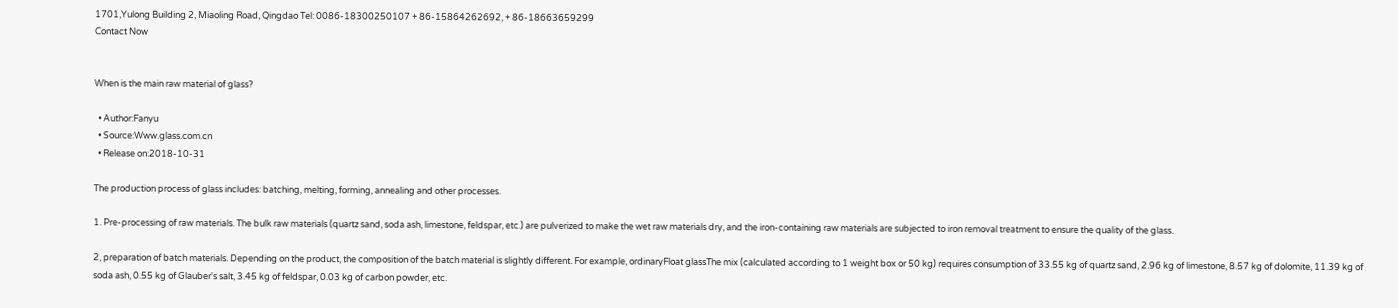1701,Yulong Building 2, Miaoling Road, Qingdao Tel: 0086-18300250107 + 86-15864262692, + 86-18663659299
Contact Now


When is the main raw material of glass?

  • Author:Fanyu
  • Source:Www.glass.com.cn
  • Release on:2018-10-31

The production process of glass includes: batching, melting, forming, annealing and other processes.

1. Pre-processing of raw materials. The bulk raw materials (quartz sand, soda ash, limestone, feldspar, etc.) are pulverized to make the wet raw materials dry, and the iron-containing raw materials are subjected to iron removal treatment to ensure the quality of the glass.

2, preparation of batch materials. Depending on the product, the composition of the batch material is slightly different. For example, ordinaryFloat glassThe mix (calculated according to 1 weight box or 50 kg) requires consumption of 33.55 kg of quartz sand, 2.96 kg of limestone, 8.57 kg of dolomite, 11.39 kg of soda ash, 0.55 kg of Glauber's salt, 3.45 kg of feldspar, 0.03 kg of carbon powder, etc.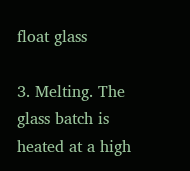float glass

3. Melting. The glass batch is heated at a high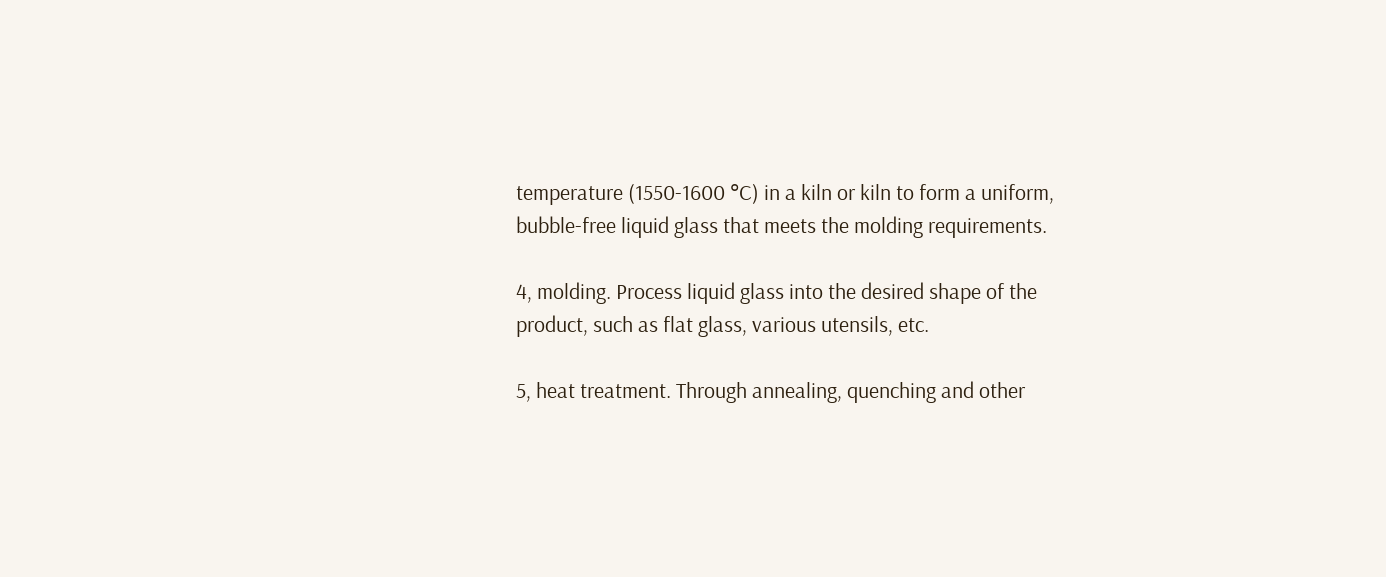temperature (1550-1600 °C) in a kiln or kiln to form a uniform, bubble-free liquid glass that meets the molding requirements.

4, molding. Process liquid glass into the desired shape of the product, such as flat glass, various utensils, etc.

5, heat treatment. Through annealing, quenching and other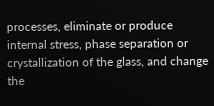processes, eliminate or produce internal stress, phase separation or crystallization of the glass, and change the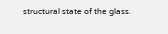structural state of the glass.